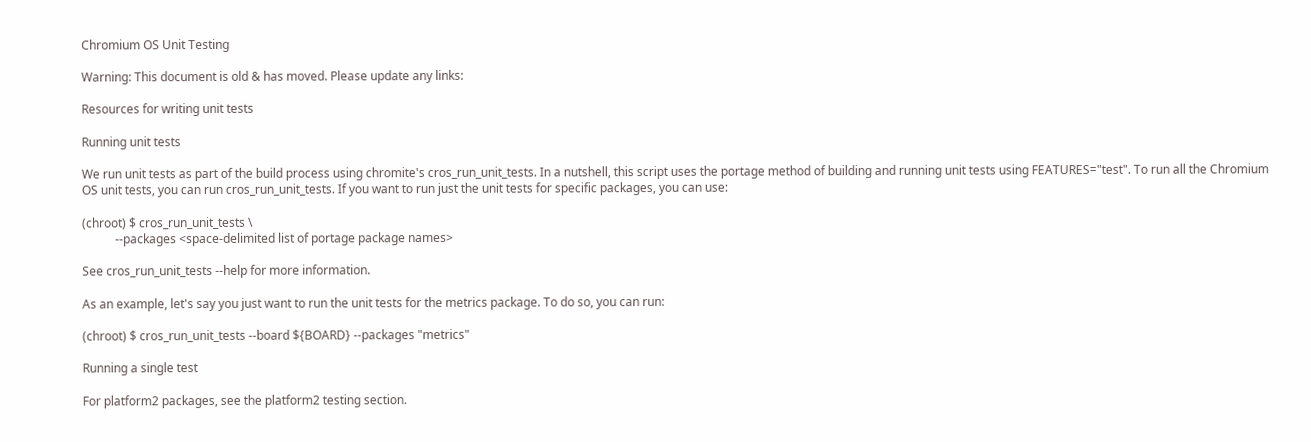Chromium OS Unit Testing

Warning: This document is old & has moved. Please update any links:

Resources for writing unit tests

Running unit tests

We run unit tests as part of the build process using chromite's cros_run_unit_tests. In a nutshell, this script uses the portage method of building and running unit tests using FEATURES="test". To run all the Chromium OS unit tests, you can run cros_run_unit_tests. If you want to run just the unit tests for specific packages, you can use:

(chroot) $ cros_run_unit_tests \
           --packages <space-delimited list of portage package names>

See cros_run_unit_tests --help for more information.

As an example, let's say you just want to run the unit tests for the metrics package. To do so, you can run:

(chroot) $ cros_run_unit_tests --board ${BOARD} --packages "metrics"

Running a single test

For platform2 packages, see the platform2 testing section.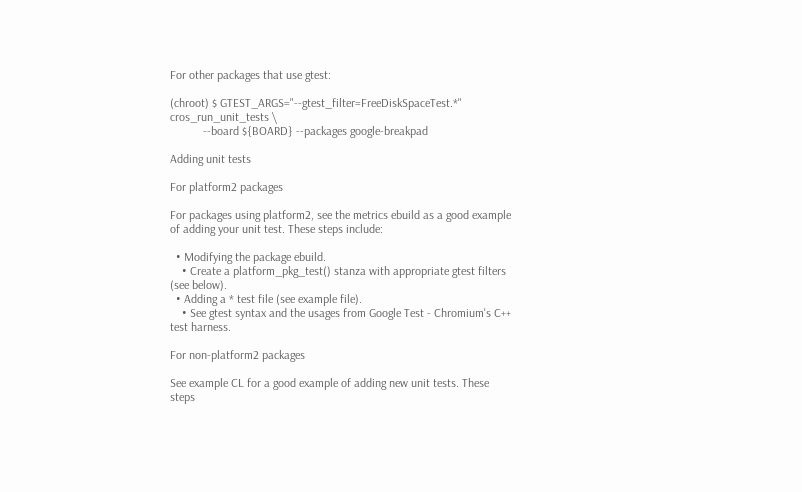For other packages that use gtest:

(chroot) $ GTEST_ARGS="--gtest_filter=FreeDiskSpaceTest.*" cros_run_unit_tests \
           --board ${BOARD} --packages google-breakpad

Adding unit tests

For platform2 packages

For packages using platform2, see the metrics ebuild as a good example of adding your unit test. These steps include:

  • Modifying the package ebuild.
    • Create a platform_pkg_test() stanza with appropriate gtest filters (see below).
  • Adding a * test file (see example file).
    • See gtest syntax and the usages from Google Test - Chromium's C++ test harness.

For non-platform2 packages

See example CL for a good example of adding new unit tests. These steps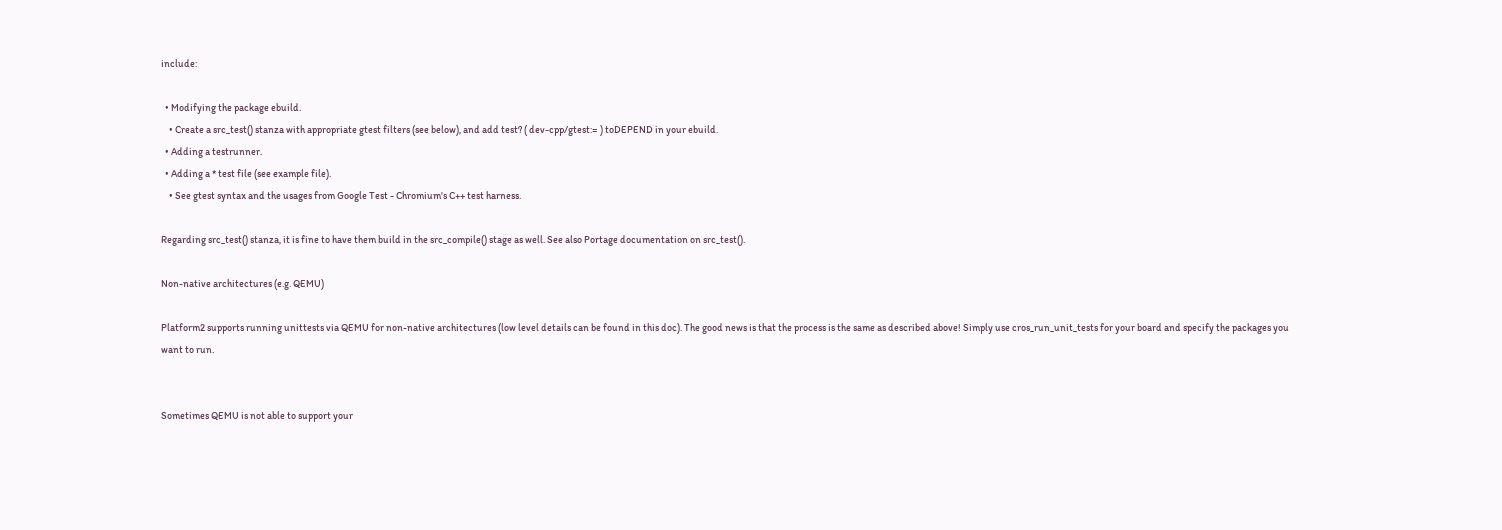include:

  • Modifying the package ebuild.
    • Create a src_test() stanza with appropriate gtest filters (see below), and add test? ( dev-cpp/gtest:= ) toDEPEND in your ebuild.
  • Adding a testrunner.
  • Adding a * test file (see example file).
    • See gtest syntax and the usages from Google Test - Chromium's C++ test harness.

Regarding src_test() stanza, it is fine to have them build in the src_compile() stage as well. See also Portage documentation on src_test().

Non-native architectures (e.g. QEMU)

Platform2 supports running unittests via QEMU for non-native architectures (low level details can be found in this doc). The good news is that the process is the same as described above! Simply use cros_run_unit_tests for your board and specify the packages you want to run.


Sometimes QEMU is not able to support your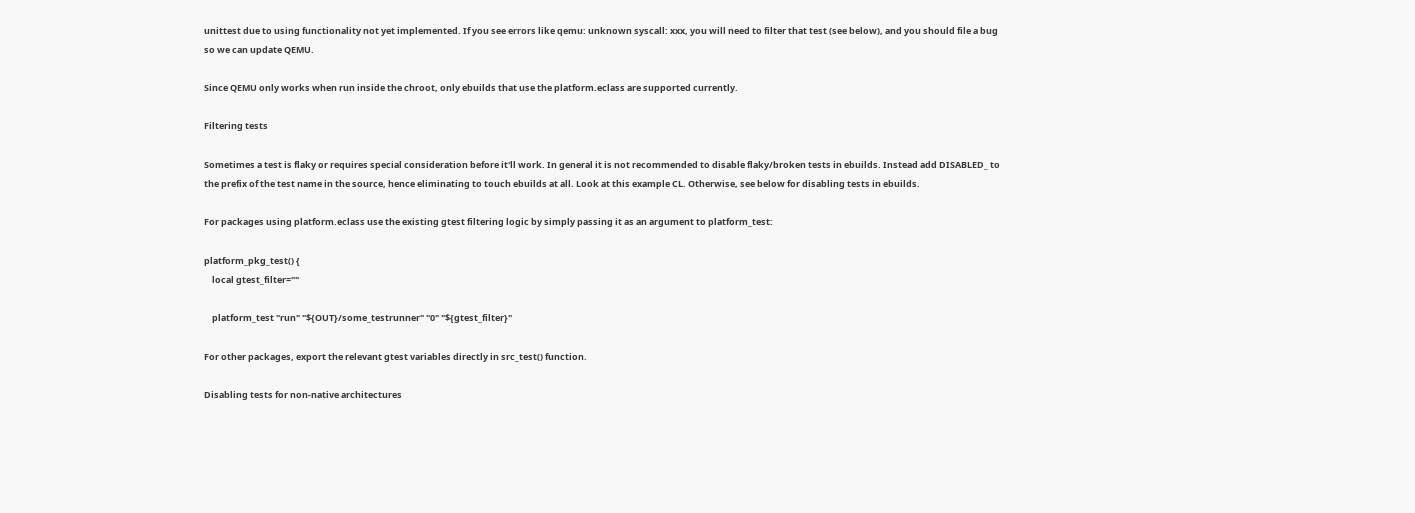unittest due to using functionality not yet implemented. If you see errors like qemu: unknown syscall: xxx, you will need to filter that test (see below), and you should file a bug so we can update QEMU.

Since QEMU only works when run inside the chroot, only ebuilds that use the platform.eclass are supported currently.

Filtering tests

Sometimes a test is flaky or requires special consideration before it'll work. In general it is not recommended to disable flaky/broken tests in ebuilds. Instead add DISABLED_ to the prefix of the test name in the source, hence eliminating to touch ebuilds at all. Look at this example CL. Otherwise, see below for disabling tests in ebuilds.

For packages using platform.eclass use the existing gtest filtering logic by simply passing it as an argument to platform_test:

platform_pkg_test() {
    local gtest_filter=""

    platform_test "run" "${OUT}/some_testrunner" "0" "${gtest_filter}"

For other packages, export the relevant gtest variables directly in src_test() function.

Disabling tests for non-native architectures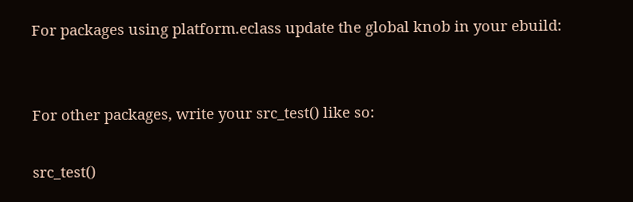For packages using platform.eclass update the global knob in your ebuild:


For other packages, write your src_test() like so:

src_test()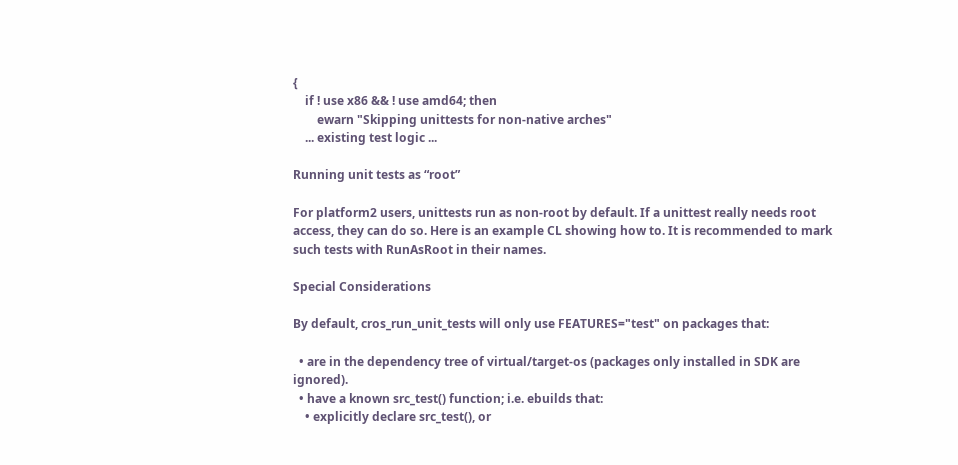{
    if ! use x86 && ! use amd64; then
        ewarn "Skipping unittests for non-native arches"
    ... existing test logic ...

Running unit tests as “root”

For platform2 users, unittests run as non-root by default. If a unittest really needs root access, they can do so. Here is an example CL showing how to. It is recommended to mark such tests with RunAsRoot in their names.

Special Considerations

By default, cros_run_unit_tests will only use FEATURES="test" on packages that:

  • are in the dependency tree of virtual/target-os (packages only installed in SDK are ignored).
  • have a known src_test() function; i.e. ebuilds that:
    • explicitly declare src_test(), or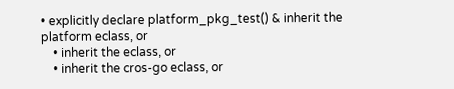• explicitly declare platform_pkg_test() & inherit the platform eclass, or
    • inherit the eclass, or
    • inherit the cros-go eclass, or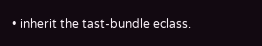• inherit the tast-bundle eclass.